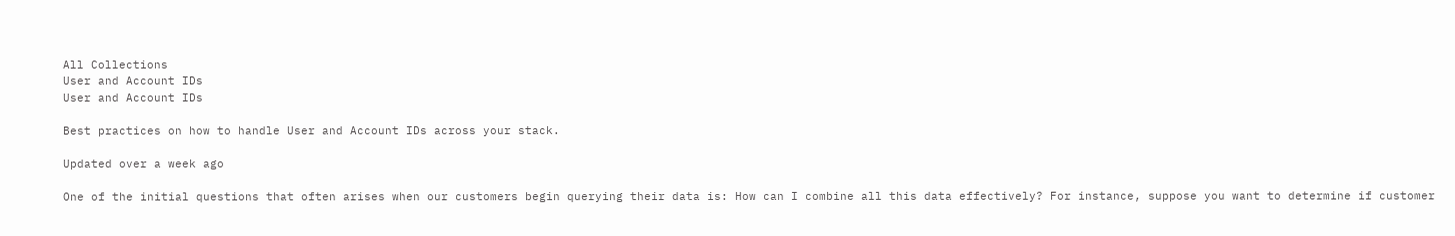All Collections
User and Account IDs
User and Account IDs

Best practices on how to handle User and Account IDs across your stack.

Updated over a week ago

One of the initial questions that often arises when our customers begin querying their data is: How can I combine all this data effectively? For instance, suppose you want to determine if customer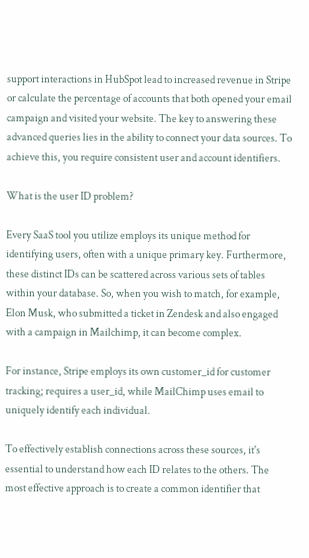support interactions in HubSpot lead to increased revenue in Stripe or calculate the percentage of accounts that both opened your email campaign and visited your website. The key to answering these advanced queries lies in the ability to connect your data sources. To achieve this, you require consistent user and account identifiers.

What is the user ID problem?

Every SaaS tool you utilize employs its unique method for identifying users, often with a unique primary key. Furthermore, these distinct IDs can be scattered across various sets of tables within your database. So, when you wish to match, for example, Elon Musk, who submitted a ticket in Zendesk and also engaged with a campaign in Mailchimp, it can become complex.

For instance, Stripe employs its own customer_id for customer tracking; requires a user_id, while MailChimp uses email to uniquely identify each individual.

To effectively establish connections across these sources, it's essential to understand how each ID relates to the others. The most effective approach is to create a common identifier that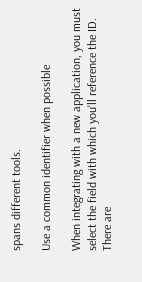spans different tools.

Use a common identifier when possible

When integrating with a new application, you must select the field with which you'll reference the ID. There are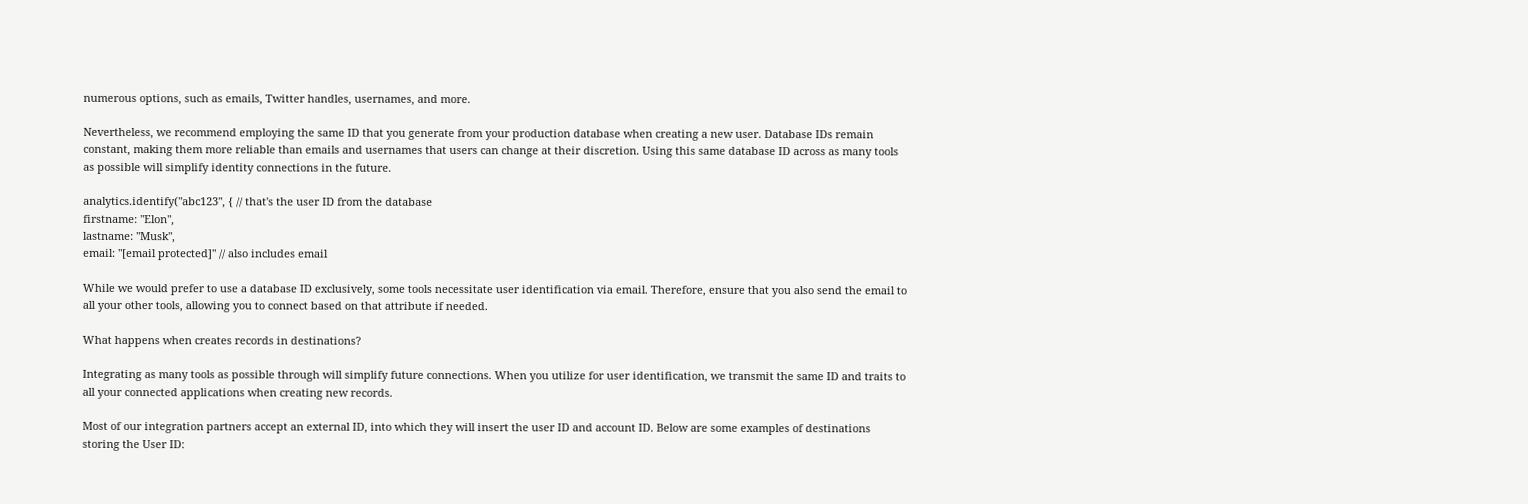numerous options, such as emails, Twitter handles, usernames, and more.

Nevertheless, we recommend employing the same ID that you generate from your production database when creating a new user. Database IDs remain constant, making them more reliable than emails and usernames that users can change at their discretion. Using this same database ID across as many tools as possible will simplify identity connections in the future.

analytics.identify("abc123", { // that's the user ID from the database
firstname: "Elon",
lastname: "Musk",
email: "[email protected]" // also includes email

While we would prefer to use a database ID exclusively, some tools necessitate user identification via email. Therefore, ensure that you also send the email to all your other tools, allowing you to connect based on that attribute if needed.

What happens when creates records in destinations?

Integrating as many tools as possible through will simplify future connections. When you utilize for user identification, we transmit the same ID and traits to all your connected applications when creating new records.

Most of our integration partners accept an external ID, into which they will insert the user ID and account ID. Below are some examples of destinations storing the User ID: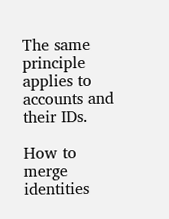The same principle applies to accounts and their IDs.

How to merge identities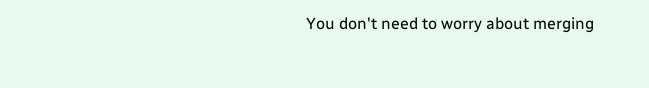You don't need to worry about merging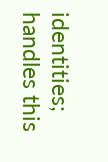identities; handles this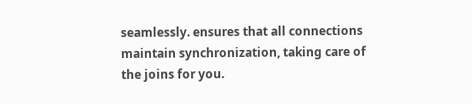seamlessly. ensures that all connections maintain synchronization, taking care of the joins for you.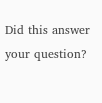Did this answer your question?